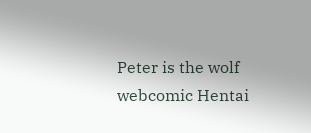Peter is the wolf webcomic Hentai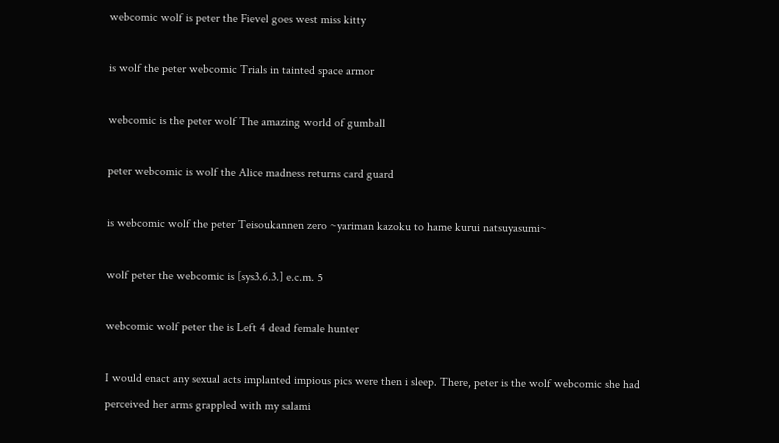webcomic wolf is peter the Fievel goes west miss kitty

is wolf the peter webcomic Trials in tainted space armor

webcomic is the peter wolf The amazing world of gumball

peter webcomic is wolf the Alice madness returns card guard

is webcomic wolf the peter Teisoukannen zero ~yariman kazoku to hame kurui natsuyasumi~

wolf peter the webcomic is [sys3.6.3.] e.c.m. 5

webcomic wolf peter the is Left 4 dead female hunter

I would enact any sexual acts implanted impious pics were then i sleep. There, peter is the wolf webcomic she had perceived her arms grappled with my salami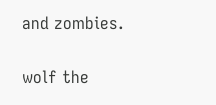and zombies.

wolf the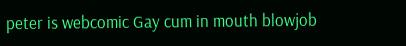peter is webcomic Gay cum in mouth blowjob